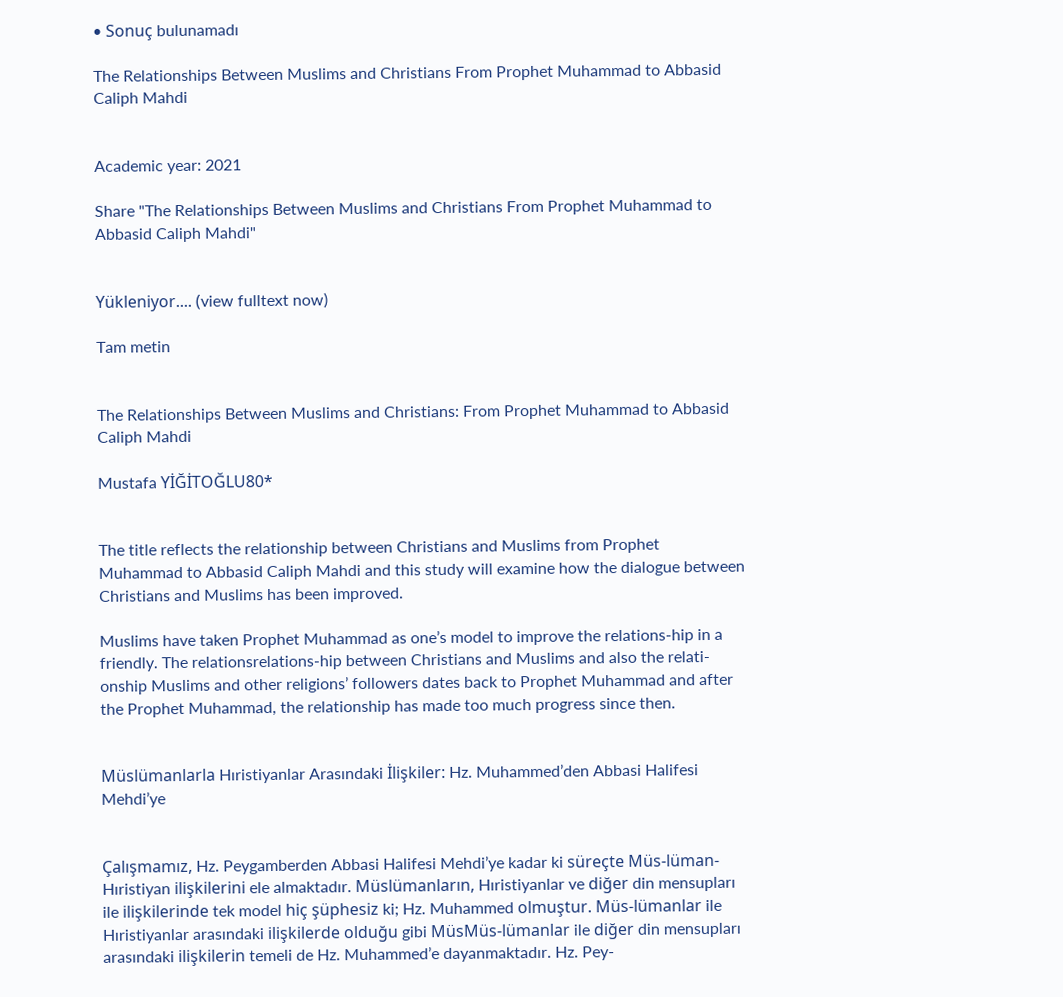• Sonuç bulunamadı

The Relationships Between Muslims and Christians From Prophet Muhammad to Abbasid Caliph Mahdi


Academic year: 2021

Share "The Relationships Between Muslims and Christians From Prophet Muhammad to Abbasid Caliph Mahdi"


Yükleniyor.... (view fulltext now)

Tam metin


The Relationships Between Muslims and Christians: From Prophet Muhammad to Abbasid Caliph Mahdi

Mustafa YİĞİTOĞLU80*


The title reflects the relationship between Christians and Muslims from Prophet Muhammad to Abbasid Caliph Mahdi and this study will examine how the dialogue between Christians and Muslims has been improved.

Muslims have taken Prophet Muhammad as one’s model to improve the relations-hip in a friendly. The relationsrelations-hip between Christians and Muslims and also the relati-onship Muslims and other religions’ followers dates back to Prophet Muhammad and after the Prophet Muhammad, the relationship has made too much progress since then.


Müslümanlarla Hıristiyanlar Arasındaki İlişkiler: Hz. Muhammed’den Abbasi Halifesi Mehdi’ye


Çalışmamız, Hz. Peygamberden Abbasi Halifesi Mehdi’ye kadar ki süreçte Müs-lüman-Hıristiyan ilişkilerini ele almaktadır. Müslümanların, Hıristiyanlar ve diğer din mensupları ile ilişkilerinde tek model hiç şüphesiz ki; Hz. Muhammed olmuştur. Müs-lümanlar ile Hıristiyanlar arasındaki ilişkilerde olduğu gibi MüsMüs-lümanlar ile diğer din mensupları arasındaki ilişkilerin temeli de Hz. Muhammed’e dayanmaktadır. Hz. Pey-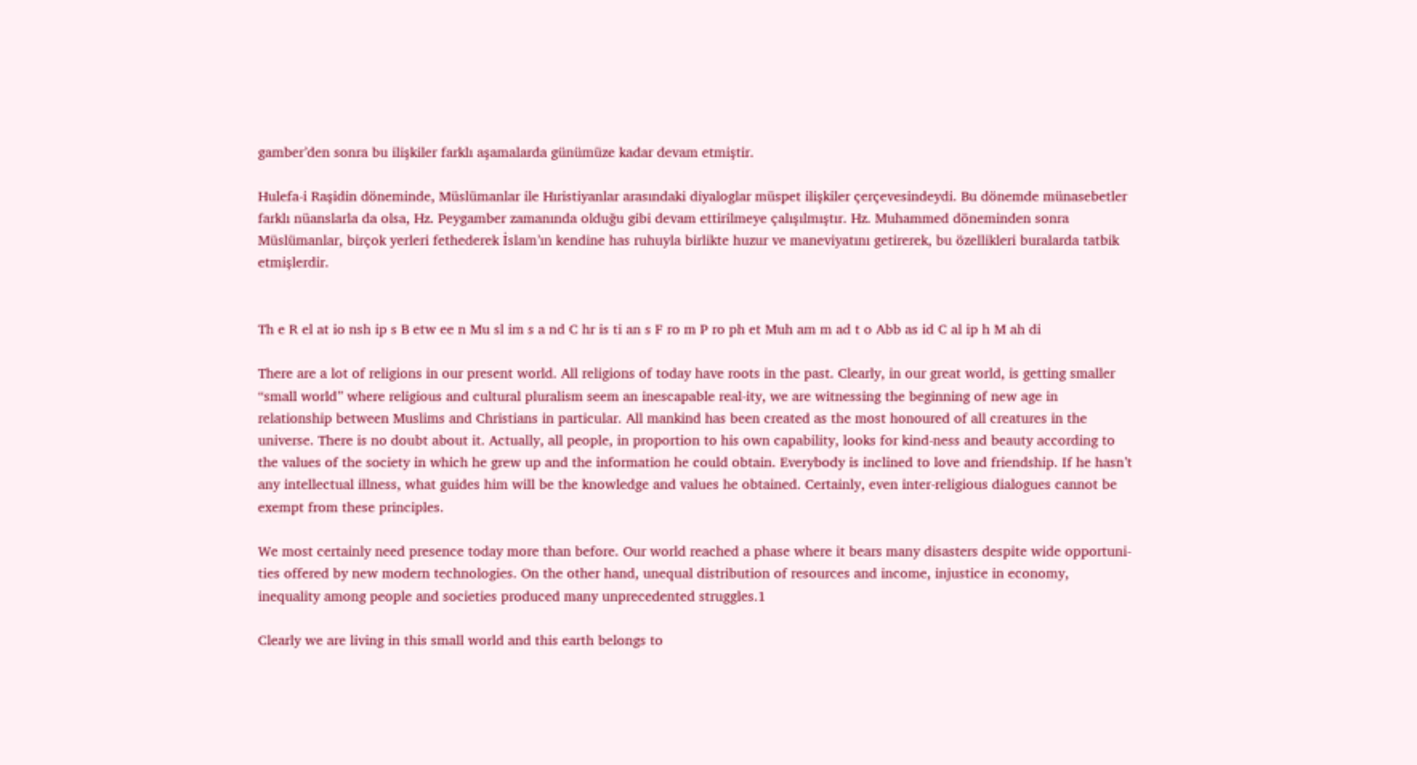gamber’den sonra bu ilişkiler farklı aşamalarda günümüze kadar devam etmiştir.

Hulefa-i Raşidin döneminde, Müslümanlar ile Hıristiyanlar arasındaki diyaloglar müspet ilişkiler çerçevesindeydi. Bu dönemde münasebetler farklı nüanslarla da olsa, Hz. Peygamber zamanında olduğu gibi devam ettirilmeye çalışılmıştır. Hz. Muhammed döneminden sonra Müslümanlar, birçok yerleri fethederek İslam’ın kendine has ruhuyla birlikte huzur ve maneviyatını getirerek, bu özellikleri buralarda tatbik etmişlerdir.


Th e R el at io nsh ip s B etw ee n Mu sl im s a nd C hr is ti an s F ro m P ro ph et Muh am m ad t o Abb as id C al ip h M ah di

There are a lot of religions in our present world. All religions of today have roots in the past. Clearly, in our great world, is getting smaller “small world” where religious and cultural pluralism seem an inescapable real-ity, we are witnessing the beginning of new age in relationship between Muslims and Christians in particular. All mankind has been created as the most honoured of all creatures in the universe. There is no doubt about it. Actually, all people, in proportion to his own capability, looks for kind-ness and beauty according to the values of the society in which he grew up and the information he could obtain. Everybody is inclined to love and friendship. If he hasn’t any intellectual illness, what guides him will be the knowledge and values he obtained. Certainly, even inter-religious dialogues cannot be exempt from these principles.

We most certainly need presence today more than before. Our world reached a phase where it bears many disasters despite wide opportuni-ties offered by new modern technologies. On the other hand, unequal distribution of resources and income, injustice in economy, inequality among people and societies produced many unprecedented struggles.1

Clearly we are living in this small world and this earth belongs to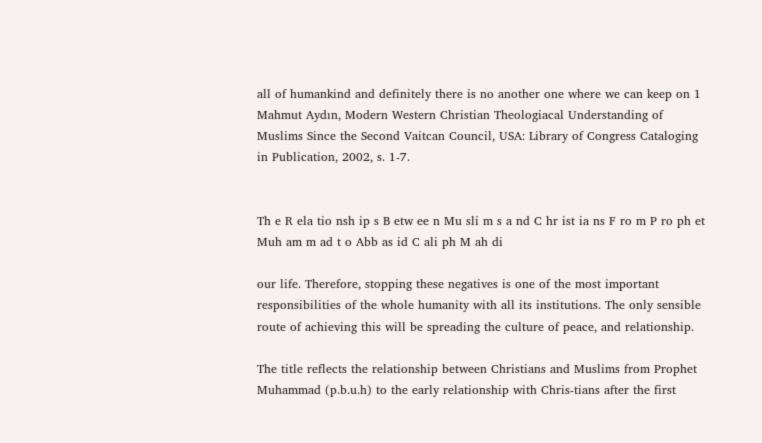all of humankind and definitely there is no another one where we can keep on 1 Mahmut Aydın, Modern Western Christian Theologiacal Understanding of Muslims Since the Second Vaitcan Council, USA: Library of Congress Cataloging in Publication, 2002, s. 1-7.


Th e R ela tio nsh ip s B etw ee n Mu sli m s a nd C hr ist ia ns F ro m P ro ph et Muh am m ad t o Abb as id C ali ph M ah di

our life. Therefore, stopping these negatives is one of the most important responsibilities of the whole humanity with all its institutions. The only sensible route of achieving this will be spreading the culture of peace, and relationship.

The title reflects the relationship between Christians and Muslims from Prophet Muhammad (p.b.u.h) to the early relationship with Chris-tians after the first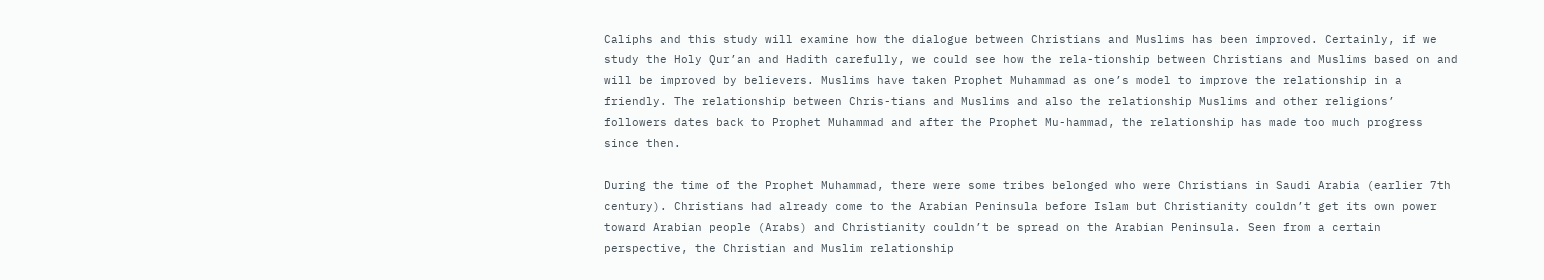Caliphs and this study will examine how the dialogue between Christians and Muslims has been improved. Certainly, if we study the Holy Qur’an and Hadith carefully, we could see how the rela-tionship between Christians and Muslims based on and will be improved by believers. Muslims have taken Prophet Muhammad as one’s model to improve the relationship in a friendly. The relationship between Chris-tians and Muslims and also the relationship Muslims and other religions’ followers dates back to Prophet Muhammad and after the Prophet Mu-hammad, the relationship has made too much progress since then.

During the time of the Prophet Muhammad, there were some tribes belonged who were Christians in Saudi Arabia (earlier 7th century). Christians had already come to the Arabian Peninsula before Islam but Christianity couldn’t get its own power toward Arabian people (Arabs) and Christianity couldn’t be spread on the Arabian Peninsula. Seen from a certain perspective, the Christian and Muslim relationship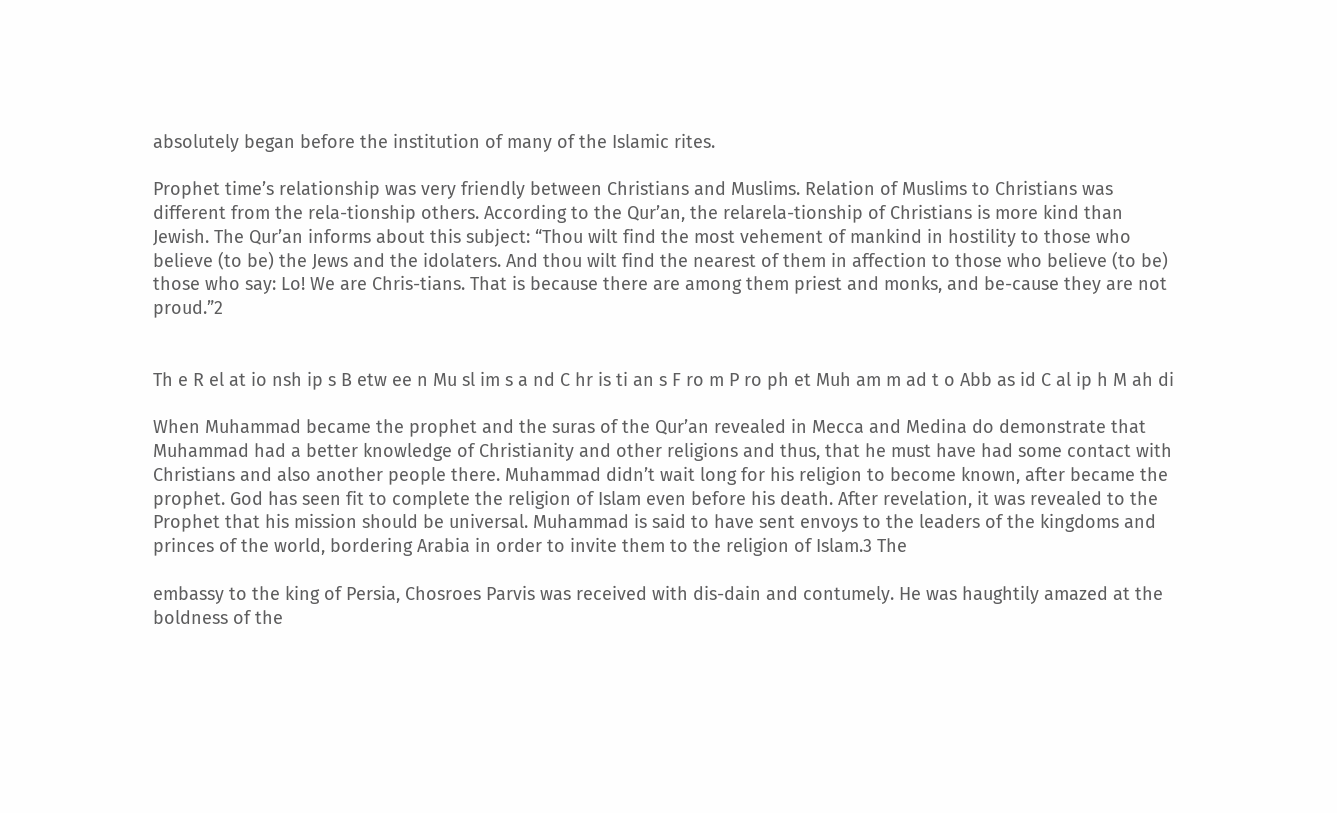absolutely began before the institution of many of the Islamic rites.

Prophet time’s relationship was very friendly between Christians and Muslims. Relation of Muslims to Christians was different from the rela-tionship others. According to the Qur’an, the relarela-tionship of Christians is more kind than Jewish. The Qur’an informs about this subject: “Thou wilt find the most vehement of mankind in hostility to those who believe (to be) the Jews and the idolaters. And thou wilt find the nearest of them in affection to those who believe (to be) those who say: Lo! We are Chris-tians. That is because there are among them priest and monks, and be-cause they are not proud.”2


Th e R el at io nsh ip s B etw ee n Mu sl im s a nd C hr is ti an s F ro m P ro ph et Muh am m ad t o Abb as id C al ip h M ah di

When Muhammad became the prophet and the suras of the Qur’an revealed in Mecca and Medina do demonstrate that Muhammad had a better knowledge of Christianity and other religions and thus, that he must have had some contact with Christians and also another people there. Muhammad didn’t wait long for his religion to become known, after became the prophet. God has seen fit to complete the religion of Islam even before his death. After revelation, it was revealed to the Prophet that his mission should be universal. Muhammad is said to have sent envoys to the leaders of the kingdoms and princes of the world, bordering Arabia in order to invite them to the religion of Islam.3 The

embassy to the king of Persia, Chosroes Parvis was received with dis-dain and contumely. He was haughtily amazed at the boldness of the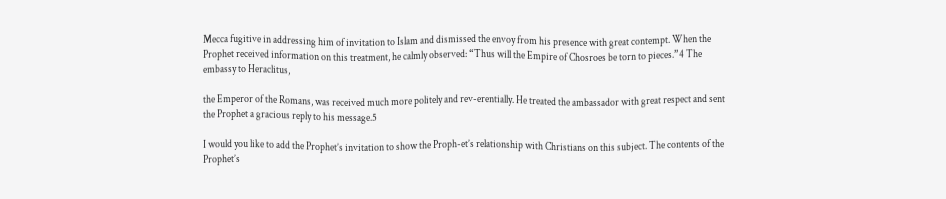Mecca fugitive in addressing him of invitation to Islam and dismissed the envoy from his presence with great contempt. When the Prophet received information on this treatment, he calmly observed: “Thus will the Empire of Chosroes be torn to pieces.”4 The embassy to Heraclitus,

the Emperor of the Romans, was received much more politely and rev-erentially. He treated the ambassador with great respect and sent the Prophet a gracious reply to his message.5

I would you like to add the Prophet’s invitation to show the Proph-et’s relationship with Christians on this subject. The contents of the Prophet’s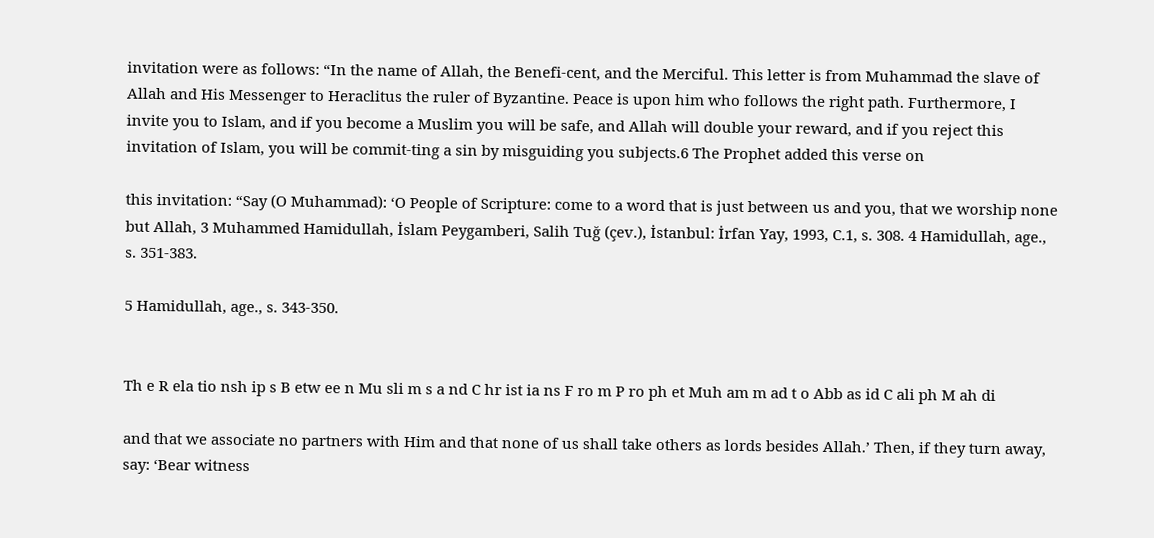invitation were as follows: “In the name of Allah, the Benefi-cent, and the Merciful. This letter is from Muhammad the slave of Allah and His Messenger to Heraclitus the ruler of Byzantine. Peace is upon him who follows the right path. Furthermore, I invite you to Islam, and if you become a Muslim you will be safe, and Allah will double your reward, and if you reject this invitation of Islam, you will be commit-ting a sin by misguiding you subjects.6 The Prophet added this verse on

this invitation: “Say (O Muhammad): ‘O People of Scripture: come to a word that is just between us and you, that we worship none but Allah, 3 Muhammed Hamidullah, İslam Peygamberi, Salih Tuğ (çev.), İstanbul: İrfan Yay, 1993, C.1, s. 308. 4 Hamidullah, age., s. 351-383.

5 Hamidullah, age., s. 343-350.


Th e R ela tio nsh ip s B etw ee n Mu sli m s a nd C hr ist ia ns F ro m P ro ph et Muh am m ad t o Abb as id C ali ph M ah di

and that we associate no partners with Him and that none of us shall take others as lords besides Allah.’ Then, if they turn away, say: ‘Bear witness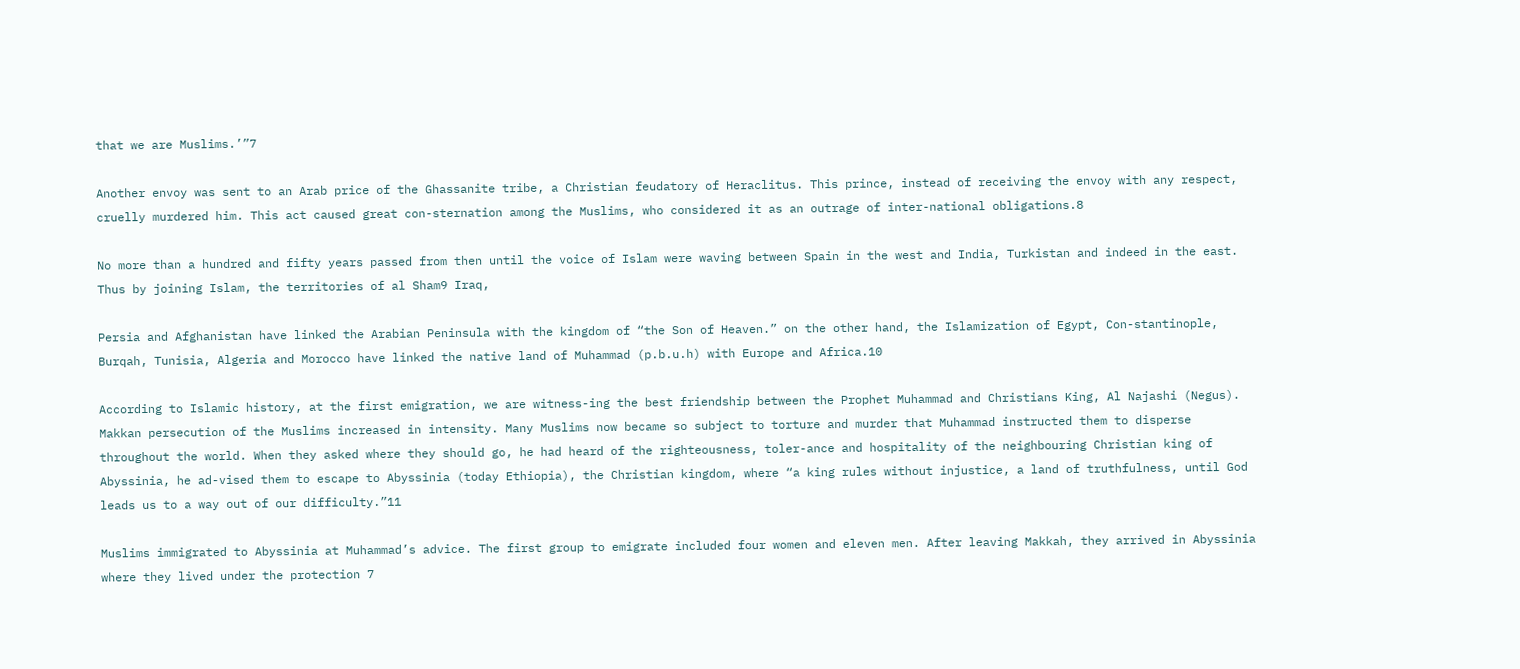that we are Muslims.’”7

Another envoy was sent to an Arab price of the Ghassanite tribe, a Christian feudatory of Heraclitus. This prince, instead of receiving the envoy with any respect, cruelly murdered him. This act caused great con-sternation among the Muslims, who considered it as an outrage of inter-national obligations.8

No more than a hundred and fifty years passed from then until the voice of Islam were waving between Spain in the west and India, Turkistan and indeed in the east. Thus by joining Islam, the territories of al Sham9 Iraq,

Persia and Afghanistan have linked the Arabian Peninsula with the kingdom of “the Son of Heaven.” on the other hand, the Islamization of Egypt, Con-stantinople, Burqah, Tunisia, Algeria and Morocco have linked the native land of Muhammad (p.b.u.h) with Europe and Africa.10

According to Islamic history, at the first emigration, we are witness-ing the best friendship between the Prophet Muhammad and Christians King, Al Najashi (Negus). Makkan persecution of the Muslims increased in intensity. Many Muslims now became so subject to torture and murder that Muhammad instructed them to disperse throughout the world. When they asked where they should go, he had heard of the righteousness, toler-ance and hospitality of the neighbouring Christian king of Abyssinia, he ad-vised them to escape to Abyssinia (today Ethiopia), the Christian kingdom, where “a king rules without injustice, a land of truthfulness, until God leads us to a way out of our difficulty.”11

Muslims immigrated to Abyssinia at Muhammad’s advice. The first group to emigrate included four women and eleven men. After leaving Makkah, they arrived in Abyssinia where they lived under the protection 7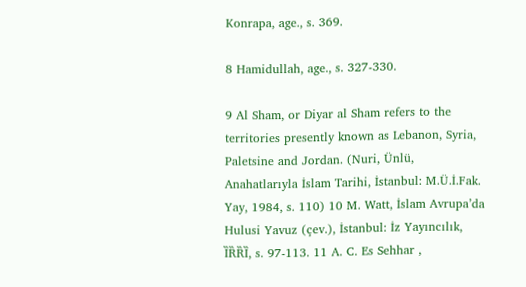Konrapa, age., s. 369.

8 Hamidullah, age., s. 327-330.

9 Al Sham, or Diyar al Sham refers to the territories presently known as Lebanon, Syria, Paletsine and Jordan. (Nuri, Ünlü, Anahatlarıyla İslam Tarihi, İstanbul: M.Ü.İ.Fak. Yay, 1984, s. 110) 10 M. Watt, İslam Avrupa’da Hulusi Yavuz (çev.), İstanbul: İz Yayıncılık, ȈȐȐȈ, s. 97-113. 11 A. C. Es Sehhar ,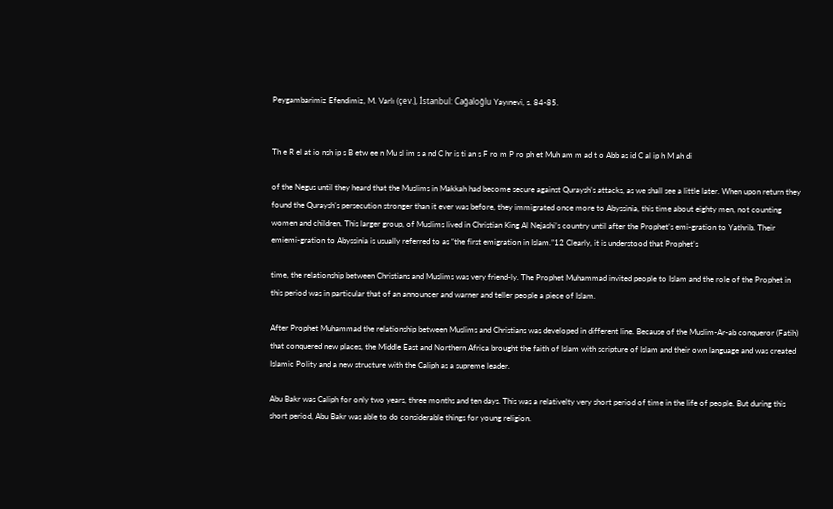Peygambarimiz Efendimiz, M. Varlı (çev.), İstanbul: Cağaloğlu Yayınevi, s. 84-85.


Th e R el at io nsh ip s B etw ee n Mu sl im s a nd C hr is ti an s F ro m P ro ph et Muh am m ad t o Abb as id C al ip h M ah di

of the Negus until they heard that the Muslims in Makkah had become secure against Quraysh’s attacks, as we shall see a little later. When upon return they found the Quraysh’s persecution stronger than it ever was before, they immigrated once more to Abyssinia, this time about eighty men, not counting women and children. This larger group, of Muslims lived in Christian King Al Nejashi’s country until after the Prophet’s emi-gration to Yathrib. Their emiemi-gration to Abyssinia is usually referred to as “the first emigration in Islam.”12 Clearly, it is understood that Prophet’s

time, the relationship between Christians and Muslims was very friend-ly. The Prophet Muhammad invited people to Islam and the role of the Prophet in this period was in particular that of an announcer and warner and teller people a piece of Islam.

After Prophet Muhammad the relationship between Muslims and Christians was developed in different line. Because of the Muslim-Ar-ab conqueror (Fatih) that conquered new places, the Middle East and Northern Africa brought the faith of Islam with scripture of Islam and their own language and was created Islamic Polity and a new structure with the Caliph as a supreme leader.

Abu Bakr was Caliph for only two years, three months and ten days. This was a relativelty very short period of time in the life of people. But during this short period, Abu Bakr was able to do considerable things for young religion.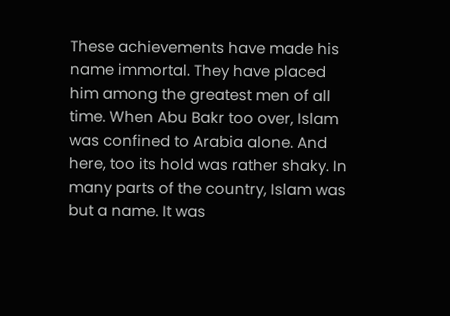These achievements have made his name immortal. They have placed him among the greatest men of all time. When Abu Bakr too over, Islam was confined to Arabia alone. And here, too its hold was rather shaky. In many parts of the country, Islam was but a name. It was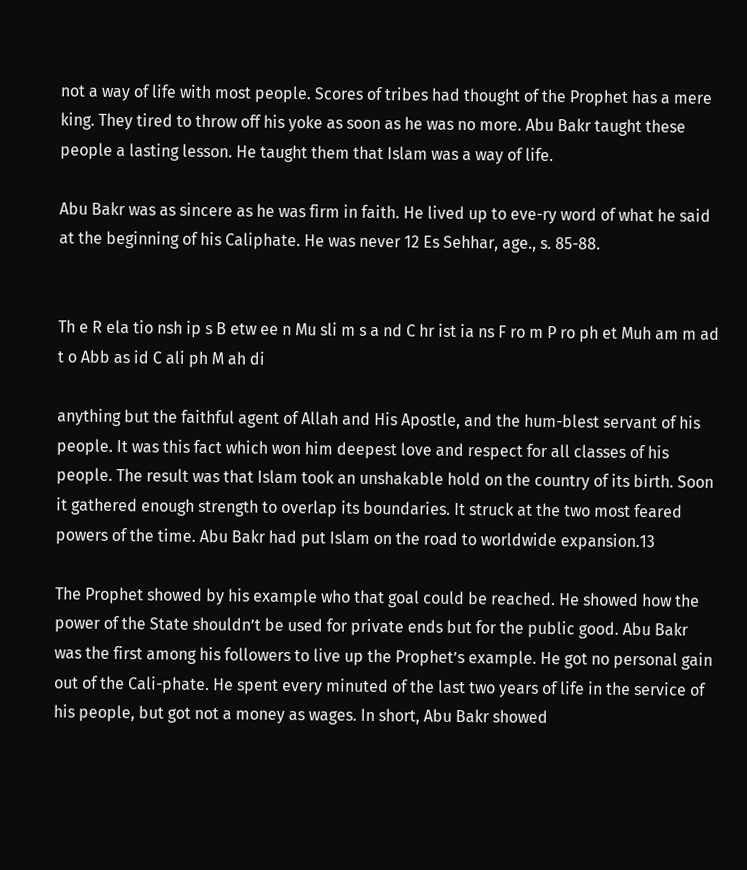not a way of life with most people. Scores of tribes had thought of the Prophet has a mere king. They tired to throw off his yoke as soon as he was no more. Abu Bakr taught these people a lasting lesson. He taught them that Islam was a way of life.

Abu Bakr was as sincere as he was firm in faith. He lived up to eve-ry word of what he said at the beginning of his Caliphate. He was never 12 Es Sehhar, age., s. 85-88.


Th e R ela tio nsh ip s B etw ee n Mu sli m s a nd C hr ist ia ns F ro m P ro ph et Muh am m ad t o Abb as id C ali ph M ah di

anything but the faithful agent of Allah and His Apostle, and the hum-blest servant of his people. It was this fact which won him deepest love and respect for all classes of his people. The result was that Islam took an unshakable hold on the country of its birth. Soon it gathered enough strength to overlap its boundaries. It struck at the two most feared powers of the time. Abu Bakr had put Islam on the road to worldwide expansion.13

The Prophet showed by his example who that goal could be reached. He showed how the power of the State shouldn’t be used for private ends but for the public good. Abu Bakr was the first among his followers to live up the Prophet’s example. He got no personal gain out of the Cali-phate. He spent every minuted of the last two years of life in the service of his people, but got not a money as wages. In short, Abu Bakr showed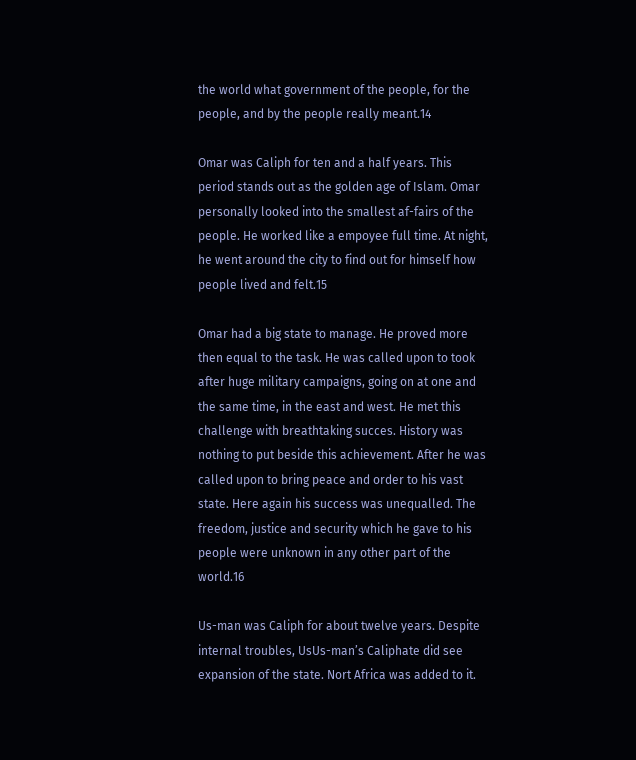the world what government of the people, for the people, and by the people really meant.14

Omar was Caliph for ten and a half years. This period stands out as the golden age of Islam. Omar personally looked into the smallest af-fairs of the people. He worked like a empoyee full time. At night, he went around the city to find out for himself how people lived and felt.15

Omar had a big state to manage. He proved more then equal to the task. He was called upon to took after huge military campaigns, going on at one and the same time, in the east and west. He met this challenge with breathtaking succes. History was nothing to put beside this achievement. After he was called upon to bring peace and order to his vast state. Here again his success was unequalled. The freedom, justice and security which he gave to his people were unknown in any other part of the world.16

Us-man was Caliph for about twelve years. Despite internal troubles, UsUs-man’s Caliphate did see expansion of the state. Nort Africa was added to it.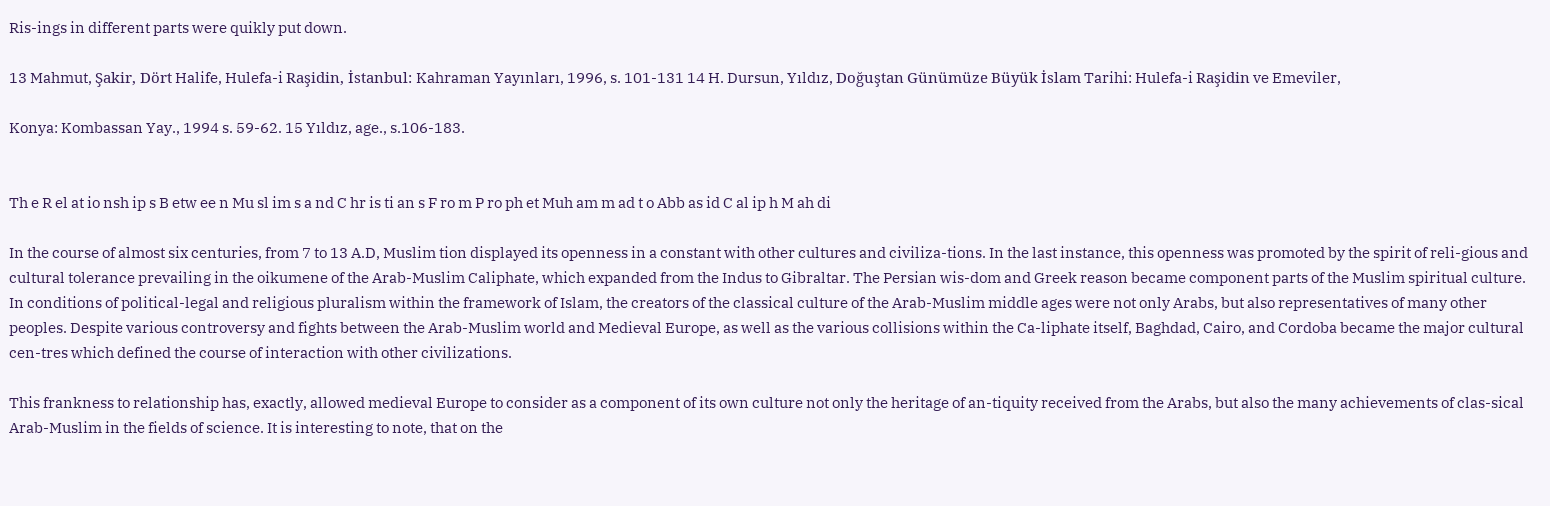Ris-ings in different parts were quikly put down.

13 Mahmut, Şakir, Dört Halife, Hulefa-i Raşidin, İstanbul: Kahraman Yayınları, 1996, s. 101-131 14 H. Dursun, Yıldız, Doğuştan Günümüze Büyük İslam Tarihi: Hulefa-i Raşidin ve Emeviler,

Konya: Kombassan Yay., 1994 s. 59-62. 15 Yıldız, age., s.106-183.


Th e R el at io nsh ip s B etw ee n Mu sl im s a nd C hr is ti an s F ro m P ro ph et Muh am m ad t o Abb as id C al ip h M ah di

In the course of almost six centuries, from 7 to 13 A.D, Muslim tion displayed its openness in a constant with other cultures and civiliza-tions. In the last instance, this openness was promoted by the spirit of reli-gious and cultural tolerance prevailing in the oikumene of the Arab-Muslim Caliphate, which expanded from the Indus to Gibraltar. The Persian wis-dom and Greek reason became component parts of the Muslim spiritual culture. In conditions of political-legal and religious pluralism within the framework of Islam, the creators of the classical culture of the Arab-Muslim middle ages were not only Arabs, but also representatives of many other peoples. Despite various controversy and fights between the Arab-Muslim world and Medieval Europe, as well as the various collisions within the Ca-liphate itself, Baghdad, Cairo, and Cordoba became the major cultural cen-tres which defined the course of interaction with other civilizations.

This frankness to relationship has, exactly, allowed medieval Europe to consider as a component of its own culture not only the heritage of an-tiquity received from the Arabs, but also the many achievements of clas-sical Arab-Muslim in the fields of science. It is interesting to note, that on the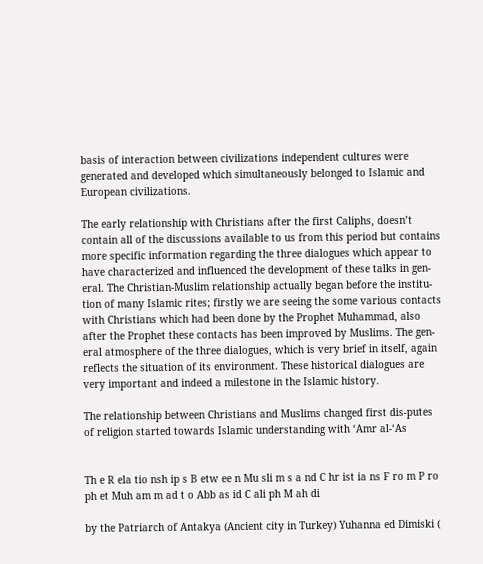basis of interaction between civilizations independent cultures were generated and developed which simultaneously belonged to Islamic and European civilizations.

The early relationship with Christians after the first Caliphs, doesn’t contain all of the discussions available to us from this period but contains more specific information regarding the three dialogues which appear to have characterized and influenced the development of these talks in gen-eral. The Christian-Muslim relationship actually began before the institu-tion of many Islamic rites; firstly we are seeing the some various contacts with Christians which had been done by the Prophet Muhammad, also after the Prophet these contacts has been improved by Muslims. The gen-eral atmosphere of the three dialogues, which is very brief in itself, again reflects the situation of its environment. These historical dialogues are very important and indeed a milestone in the Islamic history.

The relationship between Christians and Muslims changed first dis-putes of religion started towards Islamic understanding with ‘Amr al-‘As


Th e R ela tio nsh ip s B etw ee n Mu sli m s a nd C hr ist ia ns F ro m P ro ph et Muh am m ad t o Abb as id C ali ph M ah di

by the Patriarch of Antakya (Ancient city in Turkey) Yuhanna ed Dimiski (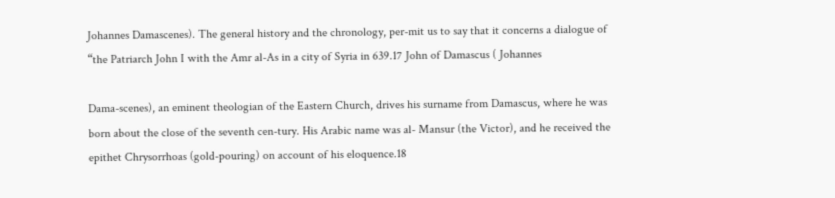Johannes Damascenes). The general history and the chronology, per-mit us to say that it concerns a dialogue of “the Patriarch John I with the Amr al-As in a city of Syria in 639.17 John of Damascus ( Johannes

Dama-scenes), an eminent theologian of the Eastern Church, drives his surname from Damascus, where he was born about the close of the seventh cen-tury. His Arabic name was al- Mansur (the Victor), and he received the epithet Chrysorrhoas (gold-pouring) on account of his eloquence.18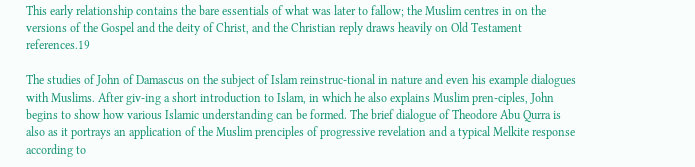This early relationship contains the bare essentials of what was later to fallow; the Muslim centres in on the versions of the Gospel and the deity of Christ, and the Christian reply draws heavily on Old Testament references.19

The studies of John of Damascus on the subject of Islam reinstruc-tional in nature and even his example dialogues with Muslims. After giv-ing a short introduction to Islam, in which he also explains Muslim pren-ciples, John begins to show how various Islamic understanding can be formed. The brief dialogue of Theodore Abu Qurra is also as it portrays an application of the Muslim prenciples of progressive revelation and a typical Melkite response according to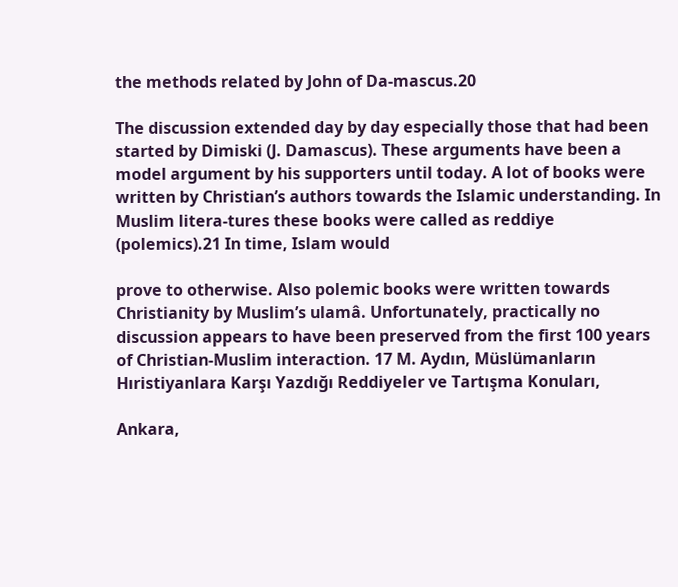the methods related by John of Da-mascus.20

The discussion extended day by day especially those that had been started by Dimiski (J. Damascus). These arguments have been a model argument by his supporters until today. A lot of books were written by Christian’s authors towards the Islamic understanding. In Muslim litera-tures these books were called as reddiye (polemics).21 In time, Islam would

prove to otherwise. Also polemic books were written towards Christianity by Muslim’s ulamâ. Unfortunately, practically no discussion appears to have been preserved from the first 100 years of Christian-Muslim interaction. 17 M. Aydın, Müslümanların Hıristiyanlara Karşı Yazdığı Reddiyeler ve Tartışma Konuları,

Ankara,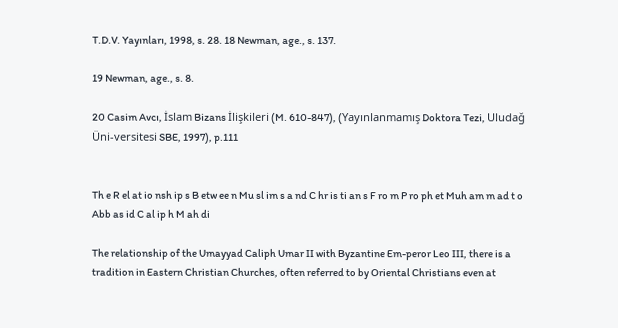T.D.V. Yayınları, 1998, s. 28. 18 Newman, age., s. 137.

19 Newman, age., s. 8.

20 Casim Avcı, İslam Bizans İlişkileri (M. 610-847), (Yayınlanmamış Doktora Tezi, Uludağ Üni-versitesi SBE, 1997), p.111


Th e R el at io nsh ip s B etw ee n Mu sl im s a nd C hr is ti an s F ro m P ro ph et Muh am m ad t o Abb as id C al ip h M ah di

The relationship of the Umayyad Caliph Umar II with Byzantine Em-peror Leo III, there is a tradition in Eastern Christian Churches, often referred to by Oriental Christians even at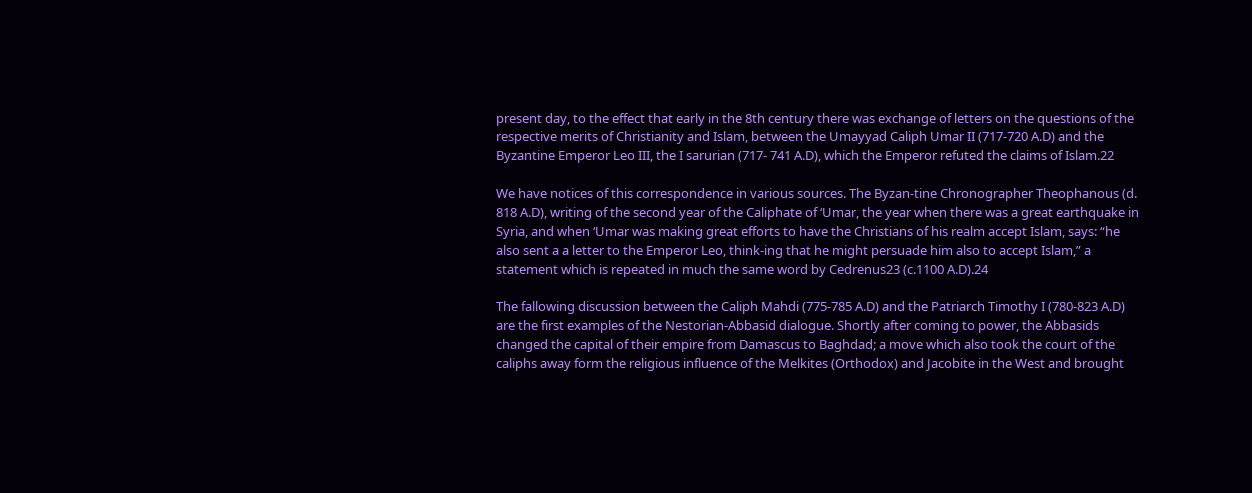present day, to the effect that early in the 8th century there was exchange of letters on the questions of the respective merits of Christianity and Islam, between the Umayyad Caliph Umar II (717-720 A.D) and the Byzantine Emperor Leo III, the I sarurian (717- 741 A.D), which the Emperor refuted the claims of Islam.22

We have notices of this correspondence in various sources. The Byzan-tine Chronographer Theophanous (d. 818 A.D), writing of the second year of the Caliphate of ‘Umar, the year when there was a great earthquake in Syria, and when ‘Umar was making great efforts to have the Christians of his realm accept Islam, says: “he also sent a a letter to the Emperor Leo, think-ing that he might persuade him also to accept Islam,” a statement which is repeated in much the same word by Cedrenus23 (c.1100 A.D).24

The fallowing discussion between the Caliph Mahdi (775-785 A.D) and the Patriarch Timothy I (780-823 A.D) are the first examples of the Nestorian-Abbasid dialogue. Shortly after coming to power, the Abbasids changed the capital of their empire from Damascus to Baghdad; a move which also took the court of the caliphs away form the religious influence of the Melkites (Orthodox) and Jacobite in the West and brought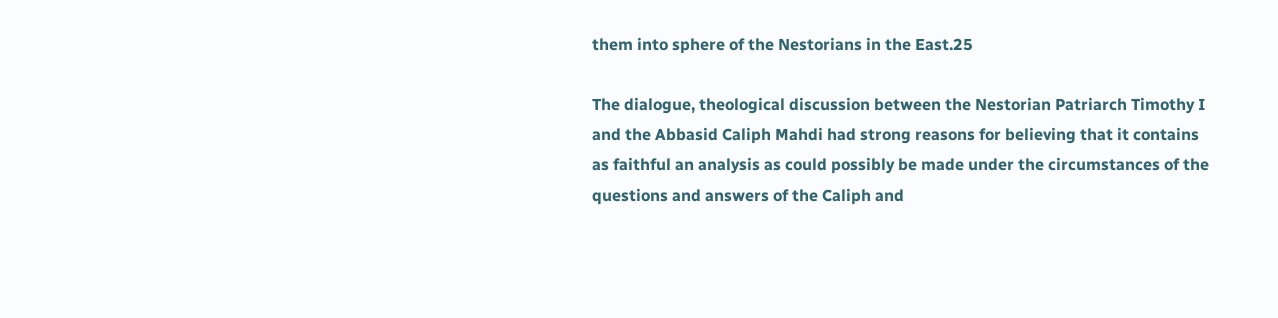them into sphere of the Nestorians in the East.25

The dialogue, theological discussion between the Nestorian Patriarch Timothy I and the Abbasid Caliph Mahdi had strong reasons for believing that it contains as faithful an analysis as could possibly be made under the circumstances of the questions and answers of the Caliph and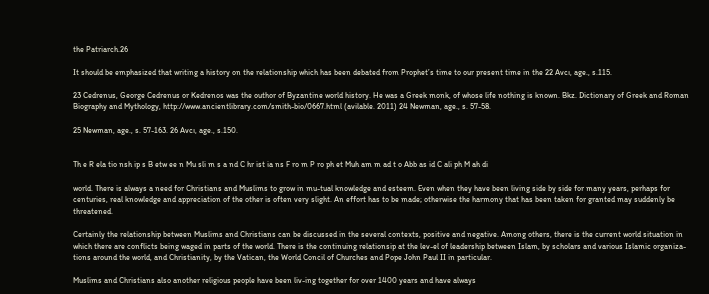the Patriarch.26

It should be emphasized that writing a history on the relationship which has been debated from Prophet’s time to our present time in the 22 Avcı, age., s.115.

23 Cedrenus, George Cedrenus or Kedrenos was the outhor of Byzantine world history. He was a Greek monk, of whose life nothing is known. Bkz. Dictionary of Greek and Roman Biography and Mythology, http://www.ancientlibrary.com/smith-bio/0667.html (avilable. 2011) 24 Newman, age., s. 57-58.

25 Newman, age., s. 57-163. 26 Avcı, age., s.150.


Th e R ela tio nsh ip s B etw ee n Mu sli m s a nd C hr ist ia ns F ro m P ro ph et Muh am m ad t o Abb as id C ali ph M ah di

world. There is always a need for Christians and Muslims to grow in mu-tual knowledge and esteem. Even when they have been living side by side for many years, perhaps for centuries, real knowledge and appreciation of the other is often very slight. An effort has to be made; otherwise the harmony that has been taken for granted may suddenly be threatened.

Certainly the relationship between Muslims and Christians can be discussed in the several contexts, positive and negative. Among others, there is the current world situation in which there are conflicts being waged in parts of the world. There is the continuing relationsip at the lev-el of leadership between Islam, by scholars and various Islamic organiza-tions around the world, and Christianity, by the Vatican, the World Concil of Churches and Pope John Paul II in particular.

Muslims and Christians also another religious people have been liv-ing together for over 1400 years and have always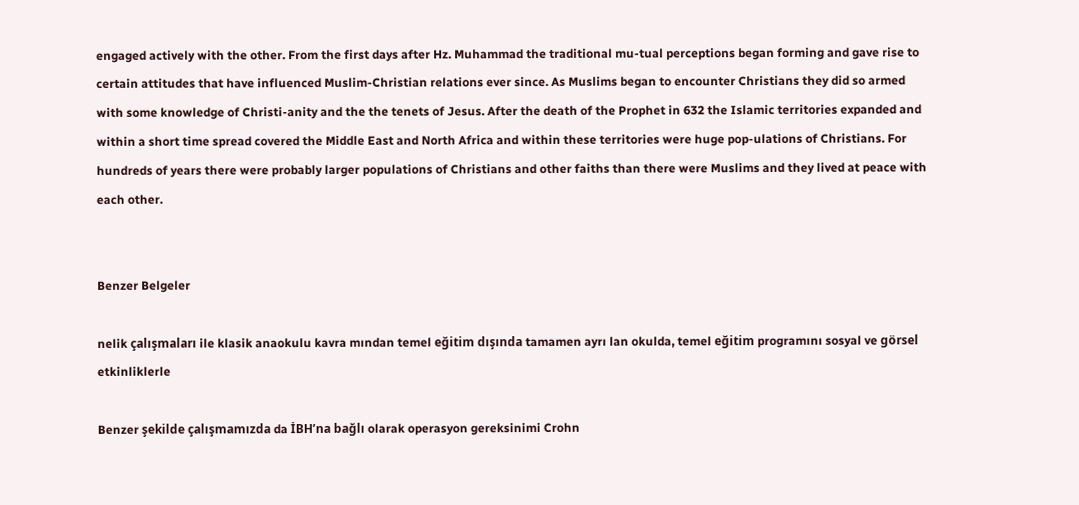engaged actively with the other. From the first days after Hz. Muhammad the traditional mu-tual perceptions began forming and gave rise to certain attitudes that have influenced Muslim-Christian relations ever since. As Muslims began to encounter Christians they did so armed with some knowledge of Christi-anity and the the tenets of Jesus. After the death of the Prophet in 632 the Islamic territories expanded and within a short time spread covered the Middle East and North Africa and within these territories were huge pop-ulations of Christians. For hundreds of years there were probably larger populations of Christians and other faiths than there were Muslims and they lived at peace with each other.


Benzer Belgeler

nelik çalışmaları ile klasik anaokulu kavra mından temel eğitim dışında tamamen ayrı lan okulda, temel eğitim programını sosyal ve görsel etkinliklerle

Benzer şekilde çalışmamızda da İBH’na bağlı olarak operasyon gereksinimi Crohn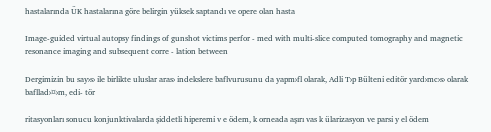hastalarında ÜK hastalarına göre belirgin yüksek saptandı ve opere olan hasta

Image-guided virtual autopsy findings of gunshot victims perfor - med with multi-slice computed tomography and magnetic resonance imaging and subsequent corre - lation between

Dergimizin bu say›s› ile birlikte uluslar aras› indekslere baflvurusunu da yapm›fl olarak, Adli T›p Bülteni editör yard›mc›s› olarak bafllad›¤›m, edi- tör

ritasyonları sonucu konjunktivalarda şiddetli hiperemi v e ödem, k orneada aşırı vas k ülarizasyon ve parsi y el ödem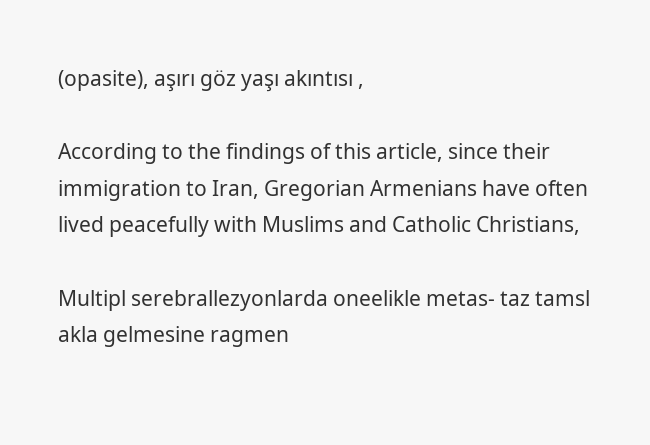(opasite), aşırı göz yaşı akıntısı ,

According to the findings of this article, since their immigration to Iran, Gregorian Armenians have often lived peacefully with Muslims and Catholic Christians,

Multipl serebrallezyonlarda oneelikle metas- taz tamsl akla gelmesine ragmen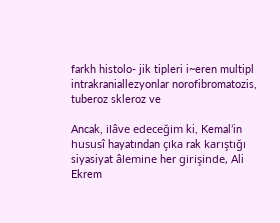farkh histolo- jik tipleri i~eren multipl intrakraniallezyonlar norofibromatozis, tuberoz skleroz ve

Ancak, ilâve edeceğim ki, Kemal’in hususî hayatından çıka rak karıştığı siyasiyat âlemine her girişinde, Ali Ekrem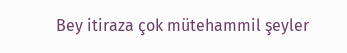Bey itiraza çok mütehammil şeyler